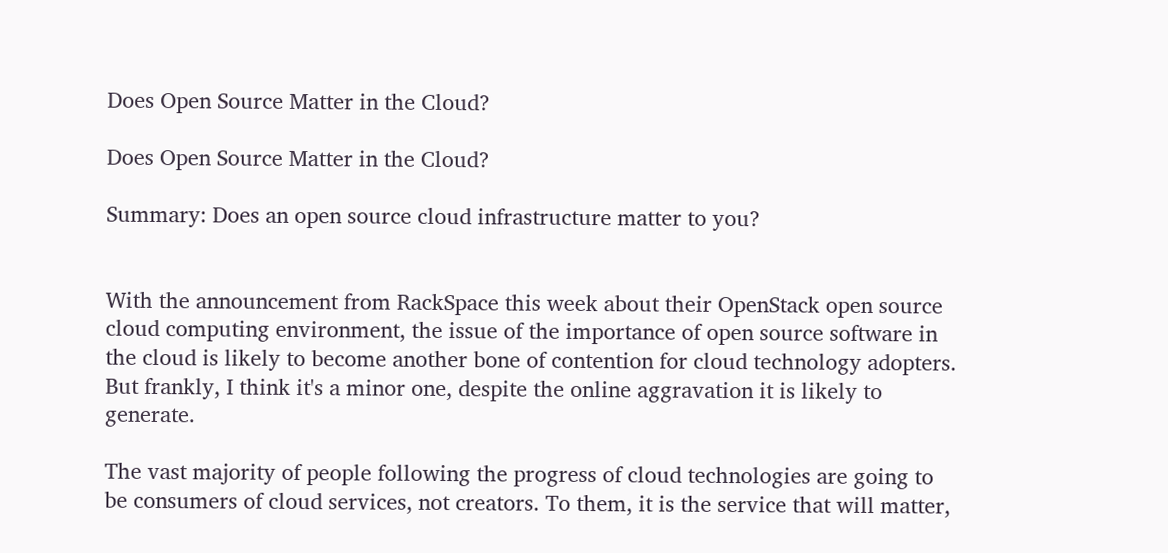Does Open Source Matter in the Cloud?

Does Open Source Matter in the Cloud?

Summary: Does an open source cloud infrastructure matter to you?


With the announcement from RackSpace this week about their OpenStack open source cloud computing environment, the issue of the importance of open source software in the cloud is likely to become another bone of contention for cloud technology adopters. But frankly, I think it's a minor one, despite the online aggravation it is likely to generate.

The vast majority of people following the progress of cloud technologies are going to be consumers of cloud services, not creators. To them, it is the service that will matter,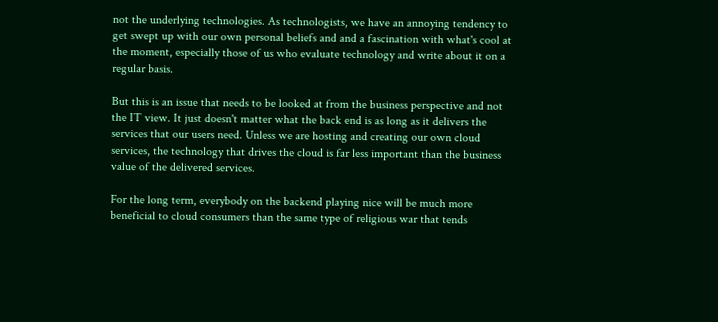not the underlying technologies. As technologists, we have an annoying tendency to get swept up with our own personal beliefs and and a fascination with what's cool at the moment, especially those of us who evaluate technology and write about it on a regular basis.

But this is an issue that needs to be looked at from the business perspective and not the IT view. It just doesn't matter what the back end is as long as it delivers the services that our users need. Unless we are hosting and creating our own cloud services, the technology that drives the cloud is far less important than the business value of the delivered services.

For the long term, everybody on the backend playing nice will be much more beneficial to cloud consumers than the same type of religious war that tends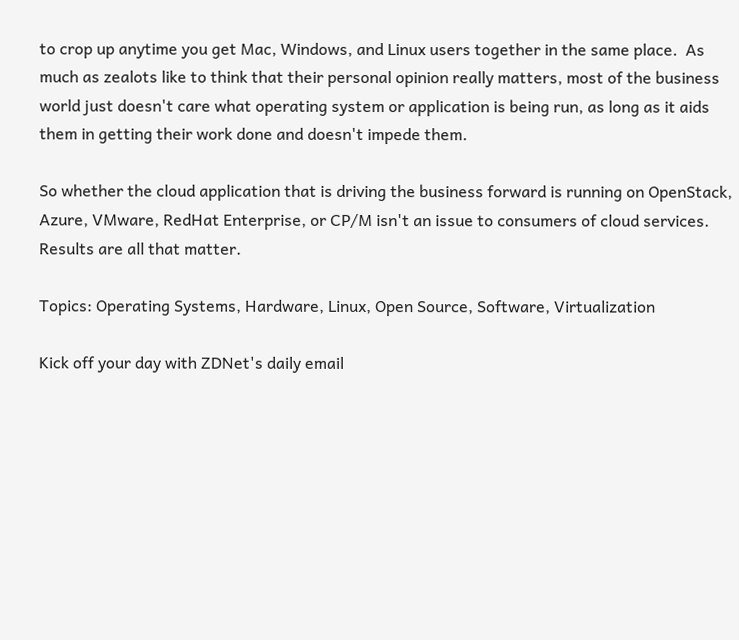to crop up anytime you get Mac, Windows, and Linux users together in the same place.  As much as zealots like to think that their personal opinion really matters, most of the business world just doesn't care what operating system or application is being run, as long as it aids them in getting their work done and doesn't impede them.

So whether the cloud application that is driving the business forward is running on OpenStack, Azure, VMware, RedHat Enterprise, or CP/M isn't an issue to consumers of cloud services. Results are all that matter.

Topics: Operating Systems, Hardware, Linux, Open Source, Software, Virtualization

Kick off your day with ZDNet's daily email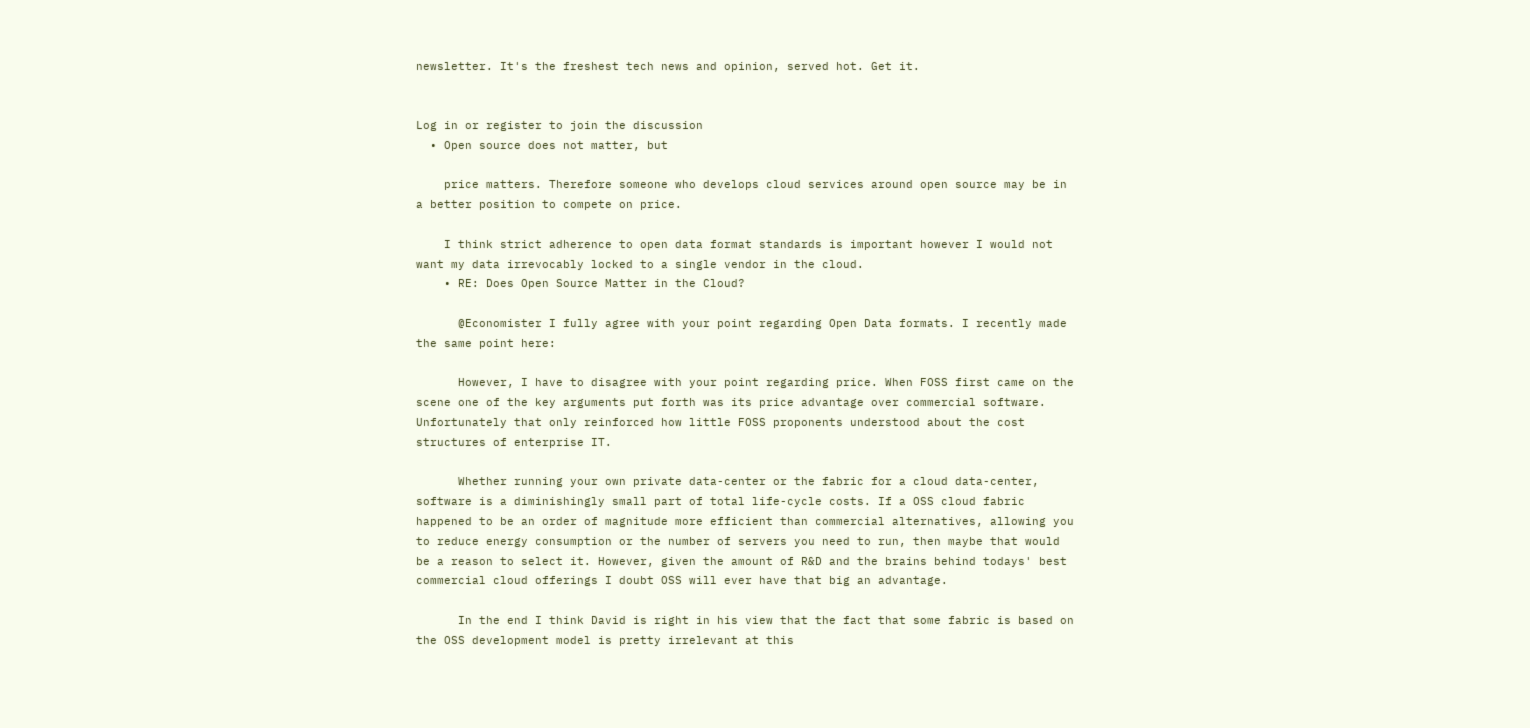newsletter. It's the freshest tech news and opinion, served hot. Get it.


Log in or register to join the discussion
  • Open source does not matter, but

    price matters. Therefore someone who develops cloud services around open source may be in a better position to compete on price.

    I think strict adherence to open data format standards is important however I would not want my data irrevocably locked to a single vendor in the cloud.
    • RE: Does Open Source Matter in the Cloud?

      @Economister I fully agree with your point regarding Open Data formats. I recently made the same point here:

      However, I have to disagree with your point regarding price. When FOSS first came on the scene one of the key arguments put forth was its price advantage over commercial software. Unfortunately that only reinforced how little FOSS proponents understood about the cost structures of enterprise IT.

      Whether running your own private data-center or the fabric for a cloud data-center, software is a diminishingly small part of total life-cycle costs. If a OSS cloud fabric happened to be an order of magnitude more efficient than commercial alternatives, allowing you to reduce energy consumption or the number of servers you need to run, then maybe that would be a reason to select it. However, given the amount of R&D and the brains behind todays' best commercial cloud offerings I doubt OSS will ever have that big an advantage.

      In the end I think David is right in his view that the fact that some fabric is based on the OSS development model is pretty irrelevant at this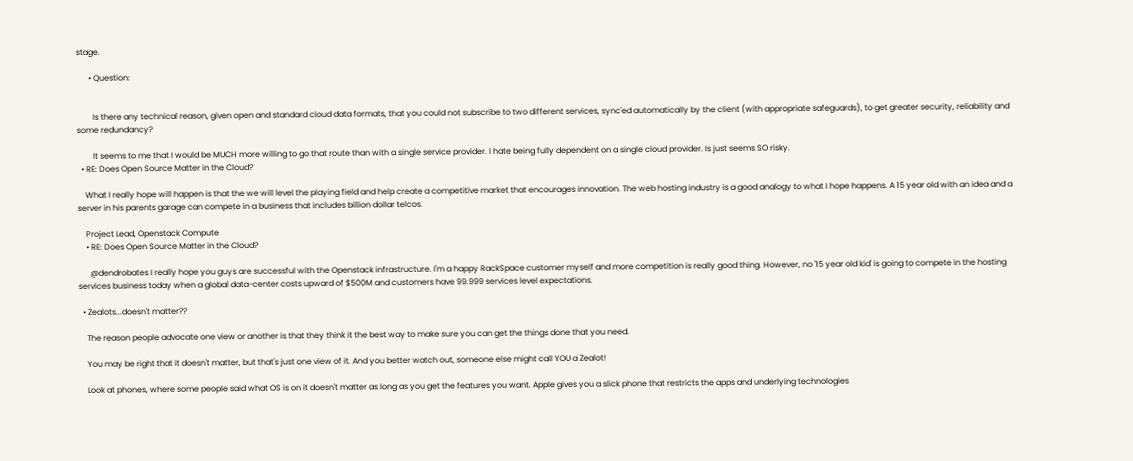stage.

      • Question:


        Is there any technical reason, given open and standard cloud data formats, that you could not subscribe to two different services, sync'ed automatically by the client (with appropriate safeguards), to get greater security, reliability and some redundancy?

        It seems to me that I would be MUCH more willing to go that route than with a single service provider. I hate being fully dependent on a single cloud provider. Is just seems SO risky.
  • RE: Does Open Source Matter in the Cloud?

    What I really hope will happen is that the we will level the playing field and help create a competitive market that encourages innovation. The web hosting industry is a good analogy to what I hope happens. A 15 year old with an idea and a server in his parents garage can compete in a business that includes billion dollar telcos.

    Project Lead, Openstack Compute
    • RE: Does Open Source Matter in the Cloud?

      @dendrobates I really hope you guys are successful with the Openstack infrastructure. I'm a happy RackSpace customer myself and more competition is really good thing. However, no '15 year old kid' is going to compete in the hosting services business today when a global data-center costs upward of $500M and customers have 99.999 services level expectations.

  • Zealots...doesn't matter??

    The reason people advocate one view or another is that they think it the best way to make sure you can get the things done that you need.

    You may be right that it doesn't matter, but that's just one view of it. And you better watch out, someone else might call YOU a Zealot!

    Look at phones, where some people said what OS is on it doesn't matter as long as you get the features you want. Apple gives you a slick phone that restricts the apps and underlying technologies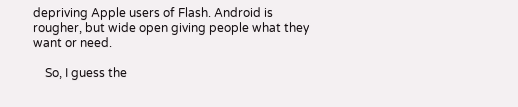depriving Apple users of Flash. Android is rougher, but wide open giving people what they want or need.

    So, I guess the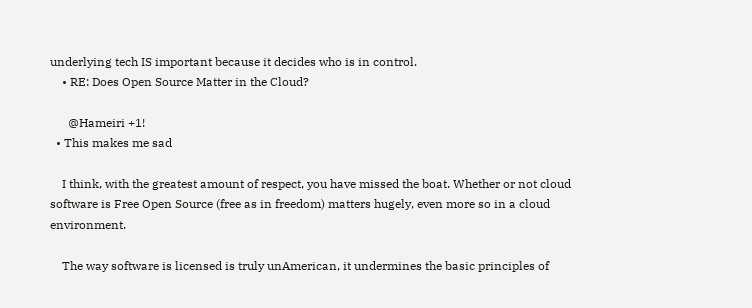underlying tech IS important because it decides who is in control.
    • RE: Does Open Source Matter in the Cloud?

      @Hameiri +1!
  • This makes me sad

    I think, with the greatest amount of respect, you have missed the boat. Whether or not cloud software is Free Open Source (free as in freedom) matters hugely, even more so in a cloud environment.

    The way software is licensed is truly unAmerican, it undermines the basic principles of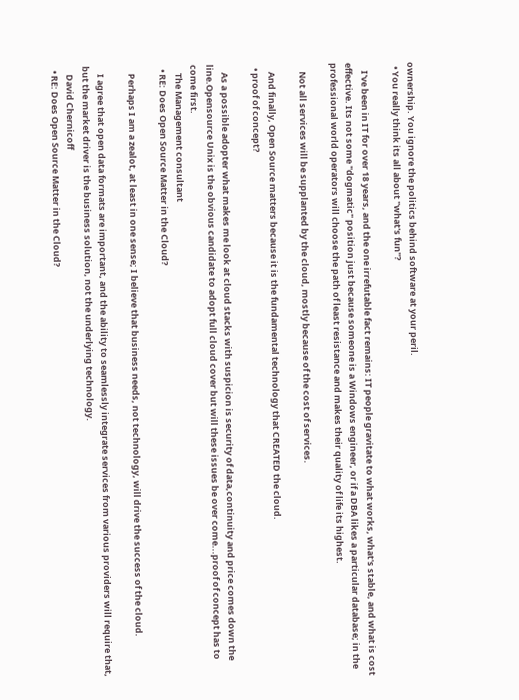ownership. You ignore the politics behind software at your peril.
  • You really think its all about "what's fun"?

    I've been in IT for over 18 years, and the one irrefutable fact remains: IT people gravitate to what works, what's stable, and what is cost effective. Its not some "dogmatic" position just because someone is a Windows engineer, or if a DBA likes a particular database; in the professional world operators will choose the path of least resistance and makes their quality of life its highest.

    Not all services will be supplanted by the cloud, mostly because of the cost of services.

    And finally, Open Source matters because it is the fundamental technology that CREATED the cloud.
  • proof of concept?

    As a possible adopter what makes me look at cloud stacks with suspicion is security of data,continuity and price comes down the line.Opensource Unix is the obvious candidate to adopt full cloud cover but will these issues be over come...proof of concept has to come first.
    The Management consultant
  • RE: Does Open Source Matter in the Cloud?

    Perhaps I am a zealot, at least in one sense; I believe that business needs, not technology, will drive the success of the cloud.

    I agree that open data formats are important, and the ability to seamlessly integrate services from various providers will require that, but the market driver is the business solution, not the underlying technology.
    David Chernicoff
  • RE: Does Open Source Matter in the Cloud?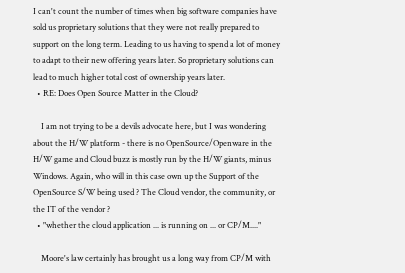I can't count the number of times when big software companies have sold us proprietary solutions that they were not really prepared to support on the long term. Leading to us having to spend a lot of money to adapt to their new offering years later. So proprietary solutions can lead to much higher total cost of ownership years later.
  • RE: Does Open Source Matter in the Cloud?

    I am not trying to be a devils advocate here, but I was wondering about the H/W platform - there is no OpenSource/Openware in the H/W game and Cloud buzz is mostly run by the H/W giants, minus Windows. Again, who will in this case own up the Support of the OpenSource S/W being used ? The Cloud vendor, the community, or the IT of the vendor ?
  • "whether the cloud application ... is running on ... or CP/M...."

    Moore's law certainly has brought us a long way from CP/M with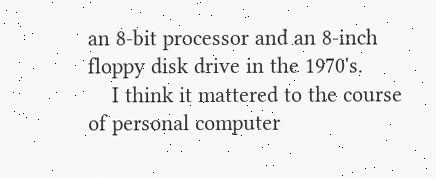an 8-bit processor and an 8-inch floppy disk drive in the 1970's.
    I think it mattered to the course of personal computer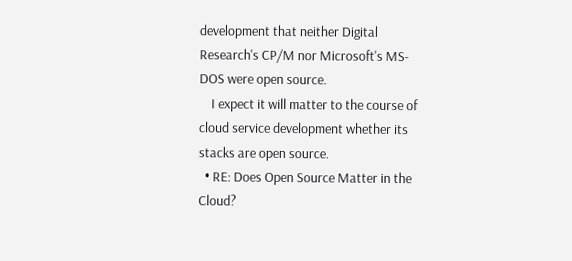development that neither Digital Research's CP/M nor Microsoft's MS-DOS were open source.
    I expect it will matter to the course of cloud service development whether its stacks are open source.
  • RE: Does Open Source Matter in the Cloud?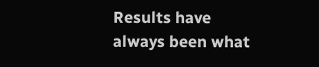Results have always been what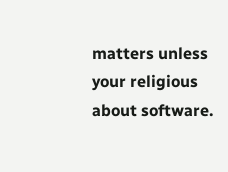matters unless your religious about software.